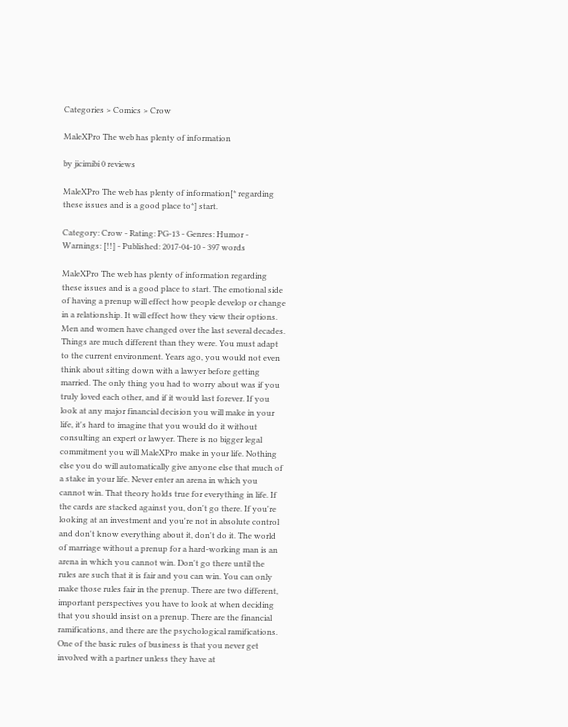Categories > Comics > Crow

MaleXPro The web has plenty of information

by jicimibi 0 reviews

MaleXPro The web has plenty of information[* regarding these issues and is a good place to*] start.

Category: Crow - Rating: PG-13 - Genres: Humor - Warnings: [!!] - Published: 2017-04-10 - 397 words

MaleXPro The web has plenty of information regarding these issues and is a good place to start. The emotional side of having a prenup will effect how people develop or change in a relationship. It will effect how they view their options. Men and women have changed over the last several decades. Things are much different than they were. You must adapt to the current environment. Years ago, you would not even think about sitting down with a lawyer before getting married. The only thing you had to worry about was if you truly loved each other, and if it would last forever. If you look at any major financial decision you will make in your life, it's hard to imagine that you would do it without consulting an expert or lawyer. There is no bigger legal commitment you will MaleXPro make in your life. Nothing else you do will automatically give anyone else that much of a stake in your life. Never enter an arena in which you cannot win. That theory holds true for everything in life. If the cards are stacked against you, don't go there. If you're looking at an investment and you're not in absolute control and don't know everything about it, don't do it. The world of marriage without a prenup for a hard-working man is an arena in which you cannot win. Don't go there until the rules are such that it is fair and you can win. You can only make those rules fair in the prenup. There are two different, important perspectives you have to look at when deciding that you should insist on a prenup. There are the financial ramifications, and there are the psychological ramifications. One of the basic rules of business is that you never get involved with a partner unless they have at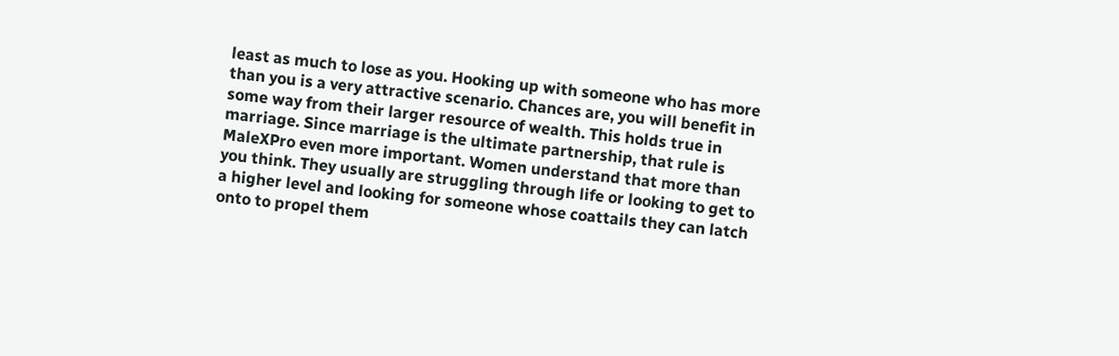least as much to lose as you. Hooking up with someone who has more than you is a very attractive scenario. Chances are, you will benefit in some way from their larger resource of wealth. This holds true in marriage. Since marriage is the ultimate partnership, that rule is MaleXPro even more important. Women understand that more than you think. They usually are struggling through life or looking to get to a higher level and looking for someone whose coattails they can latch onto to propel them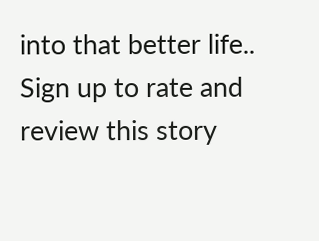into that better life..
Sign up to rate and review this story